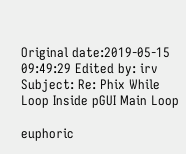Original date:2019-05-15 09:49:29 Edited by: irv Subject: Re: Phix While Loop Inside pGUI Main Loop

euphoric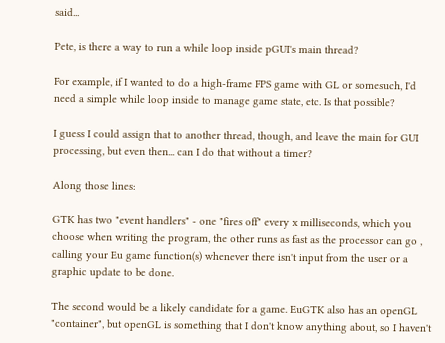said...

Pete, is there a way to run a while loop inside pGUI's main thread?

For example, if I wanted to do a high-frame FPS game with GL or somesuch, I'd need a simple while loop inside to manage game state, etc. Is that possible?

I guess I could assign that to another thread, though, and leave the main for GUI processing, but even then... can I do that without a timer?

Along those lines:

GTK has two "event handlers" - one "fires off" every x milliseconds, which you choose when writing the program, the other runs as fast as the processor can go , calling your Eu game function(s) whenever there isn't input from the user or a graphic update to be done.

The second would be a likely candidate for a game. EuGTK also has an openGL "container", but openGL is something that I don't know anything about, so I haven't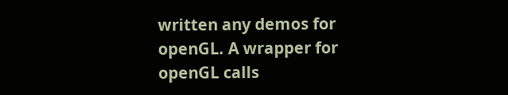written any demos for openGL. A wrapper for openGL calls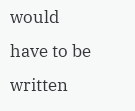would have to be written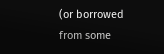(or borrowed from some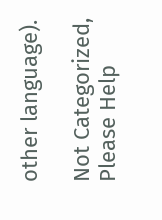other language).

Not Categorized, Please Help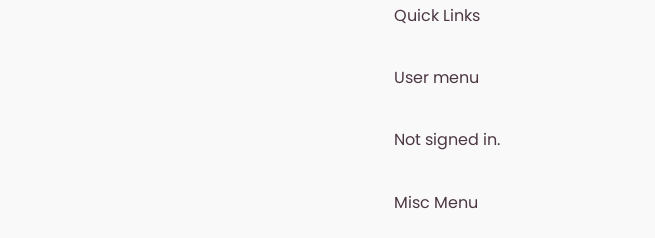Quick Links

User menu

Not signed in.

Misc Menu